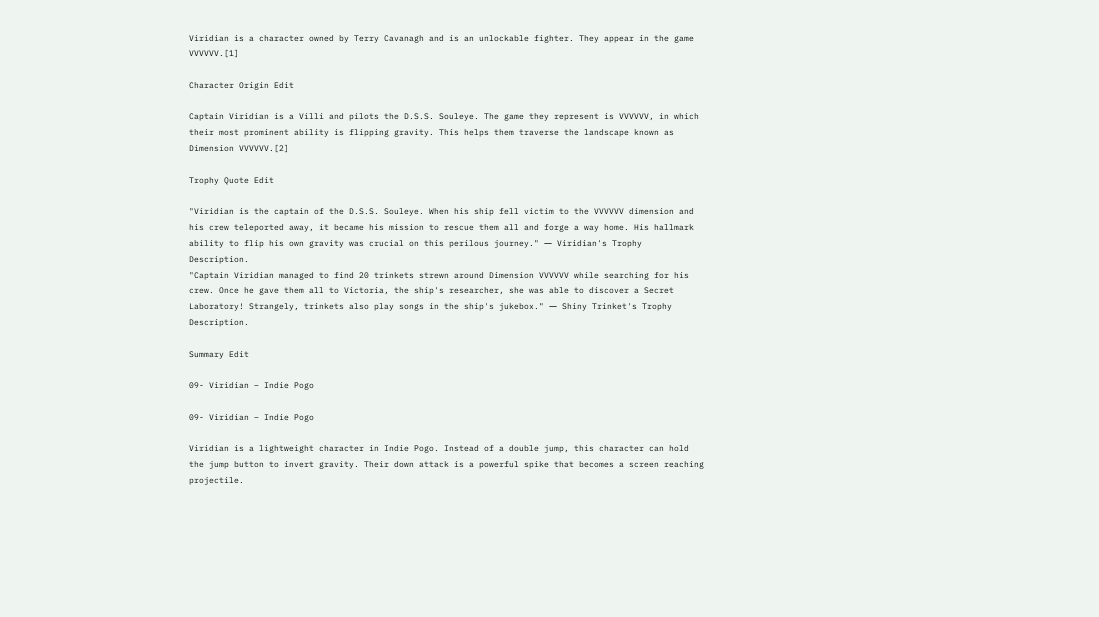Viridian is a character owned by Terry Cavanagh and is an unlockable fighter. They appear in the game VVVVVV.[1]

Character Origin Edit

Captain Viridian is a Villi and pilots the D.S.S. Souleye. The game they represent is VVVVVV, in which their most prominent ability is flipping gravity. This helps them traverse the landscape known as Dimension VVVVVV.[2]

Trophy Quote Edit

"Viridian is the captain of the D.S.S. Souleye. When his ship fell victim to the VVVVVV dimension and his crew teleported away, it became his mission to rescue them all and forge a way home. His hallmark ability to flip his own gravity was crucial on this perilous journey." ― Viridian's Trophy Description.
"Captain Viridian managed to find 20 trinkets strewn around Dimension VVVVVV while searching for his crew. Once he gave them all to Victoria, the ship's researcher, she was able to discover a Secret Laboratory! Strangely, trinkets also play songs in the ship's jukebox." ― Shiny Trinket's Trophy Description.

Summary Edit

09- Viridian – Indie Pogo

09- Viridian – Indie Pogo

Viridian is a lightweight character in Indie Pogo. Instead of a double jump, this character can hold the jump button to invert gravity. Their down attack is a powerful spike that becomes a screen reaching projectile.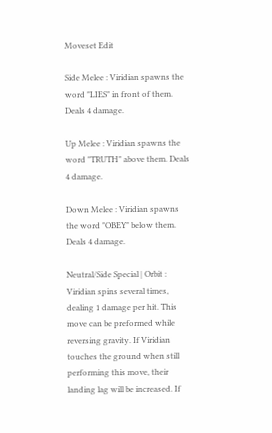Moveset Edit

Side Melee : Viridian spawns the word "LIES" in front of them. Deals 4 damage.

Up Melee : Viridian spawns the word "TRUTH" above them. Deals 4 damage.

Down Melee : Viridian spawns the word "OBEY" below them. Deals 4 damage.

Neutral/Side Special | Orbit : Viridian spins several times, dealing 1 damage per hit. This move can be preformed while reversing gravity. If Viridian touches the ground when still performing this move, their landing lag will be increased. If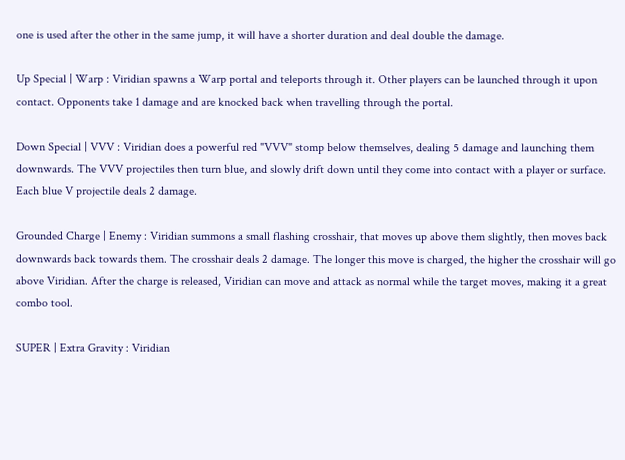one is used after the other in the same jump, it will have a shorter duration and deal double the damage.

Up Special | Warp : Viridian spawns a Warp portal and teleports through it. Other players can be launched through it upon contact. Opponents take 1 damage and are knocked back when travelling through the portal.

Down Special | VVV : Viridian does a powerful red "VVV" stomp below themselves, dealing 5 damage and launching them downwards. The VVV projectiles then turn blue, and slowly drift down until they come into contact with a player or surface. Each blue V projectile deals 2 damage.

Grounded Charge | Enemy : Viridian summons a small flashing crosshair, that moves up above them slightly, then moves back downwards back towards them. The crosshair deals 2 damage. The longer this move is charged, the higher the crosshair will go above Viridian. After the charge is released, Viridian can move and attack as normal while the target moves, making it a great combo tool.

SUPER | Extra Gravity : Viridian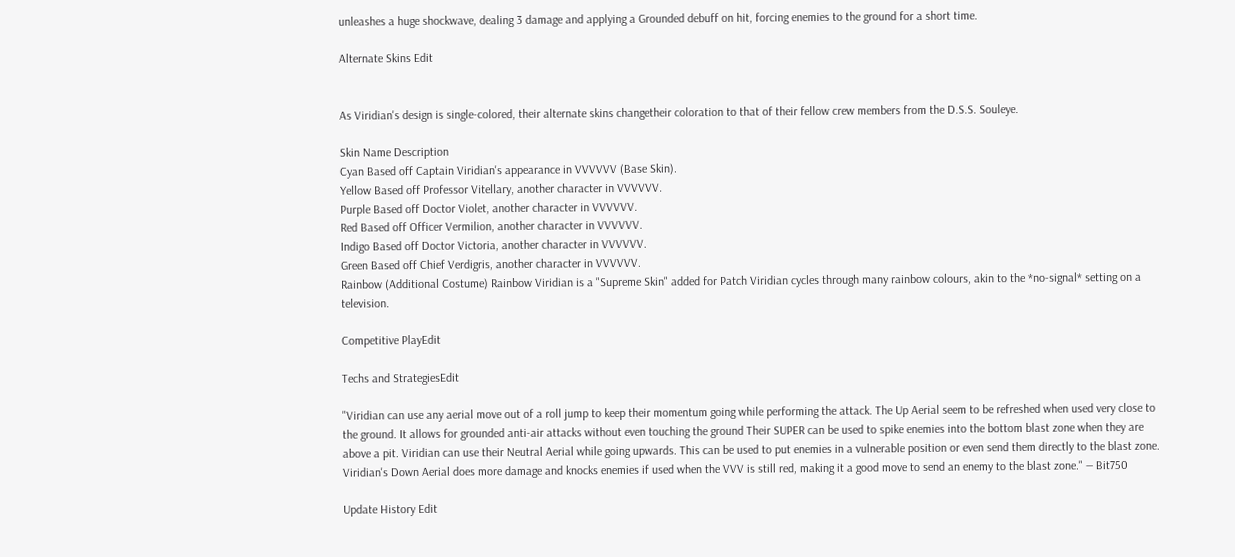unleashes a huge shockwave, dealing 3 damage and applying a Grounded debuff on hit, forcing enemies to the ground for a short time.

Alternate Skins Edit


As Viridian's design is single-colored, their alternate skins changetheir coloration to that of their fellow crew members from the D.S.S. Souleye.

Skin Name Description
Cyan Based off Captain Viridian's appearance in VVVVVV (Base Skin).
Yellow Based off Professor Vitellary, another character in VVVVVV.
Purple Based off Doctor Violet, another character in VVVVVV.
Red Based off Officer Vermilion, another character in VVVVVV.
Indigo Based off Doctor Victoria, another character in VVVVVV.
Green Based off Chief Verdigris, another character in VVVVVV.
Rainbow (Additional Costume) Rainbow Viridian is a "Supreme Skin" added for Patch Viridian cycles through many rainbow colours, akin to the *no-signal* setting on a television.

Competitive PlayEdit

Techs and StrategiesEdit

"Viridian can use any aerial move out of a roll jump to keep their momentum going while performing the attack. The Up Aerial seem to be refreshed when used very close to the ground. It allows for grounded anti-air attacks without even touching the ground Their SUPER can be used to spike enemies into the bottom blast zone when they are above a pit. Viridian can use their Neutral Aerial while going upwards. This can be used to put enemies in a vulnerable position or even send them directly to the blast zone. Viridian's Down Aerial does more damage and knocks enemies if used when the VVV is still red, making it a good move to send an enemy to the blast zone." ― Bit750

Update History Edit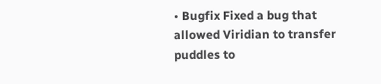• Bugfix Fixed a bug that allowed Viridian to transfer puddles to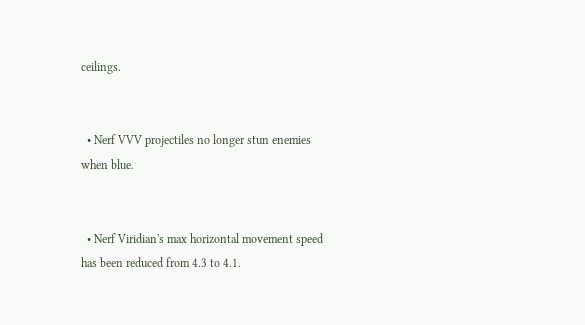ceilings.


  • Nerf VVV projectiles no longer stun enemies when blue.


  • Nerf Viridian's max horizontal movement speed has been reduced from 4.3 to 4.1.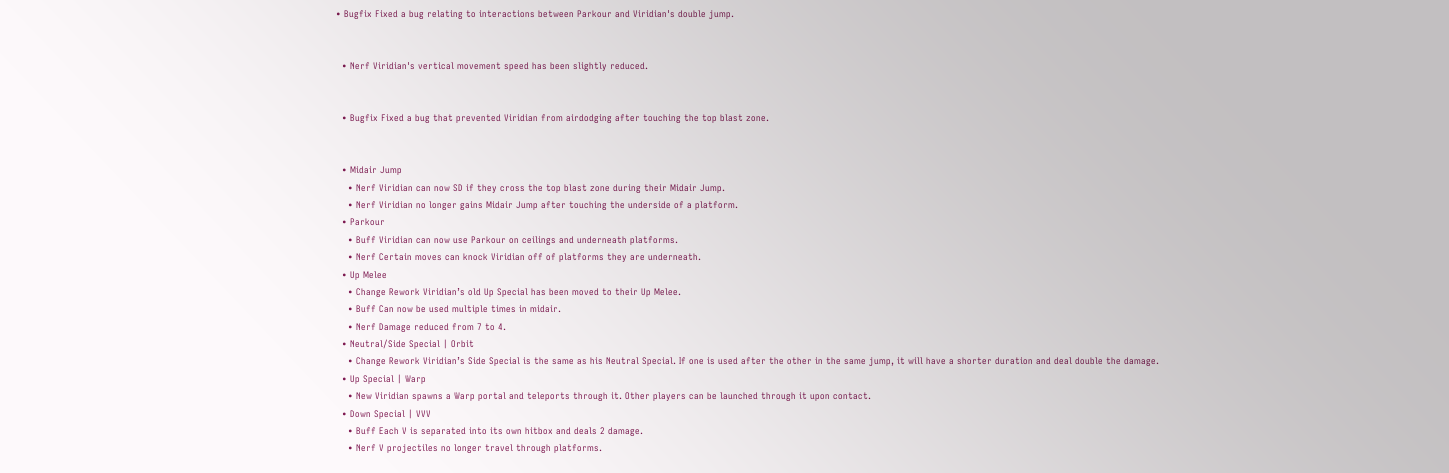• Bugfix Fixed a bug relating to interactions between Parkour and Viridian's double jump.


  • Nerf Viridian's vertical movement speed has been slightly reduced.


  • Bugfix Fixed a bug that prevented Viridian from airdodging after touching the top blast zone.


  • Midair Jump
    • Nerf Viridian can now SD if they cross the top blast zone during their Midair Jump.
    • Nerf Viridian no longer gains Midair Jump after touching the underside of a platform.
  • Parkour
    • Buff Viridian can now use Parkour on ceilings and underneath platforms.
    • Nerf Certain moves can knock Viridian off of platforms they are underneath.
  • Up Melee
    • Change Rework Viridian’s old Up Special has been moved to their Up Melee.
    • Buff Can now be used multiple times in midair.
    • Nerf Damage reduced from 7 to 4.
  • Neutral/Side Special | Orbit
    • Change Rework Viridian’s Side Special is the same as his Neutral Special. If one is used after the other in the same jump, it will have a shorter duration and deal double the damage.
  • Up Special | Warp
    • New Viridian spawns a Warp portal and teleports through it. Other players can be launched through it upon contact.
  • Down Special | VVV
    • Buff Each V is separated into its own hitbox and deals 2 damage.
    • Nerf V projectiles no longer travel through platforms.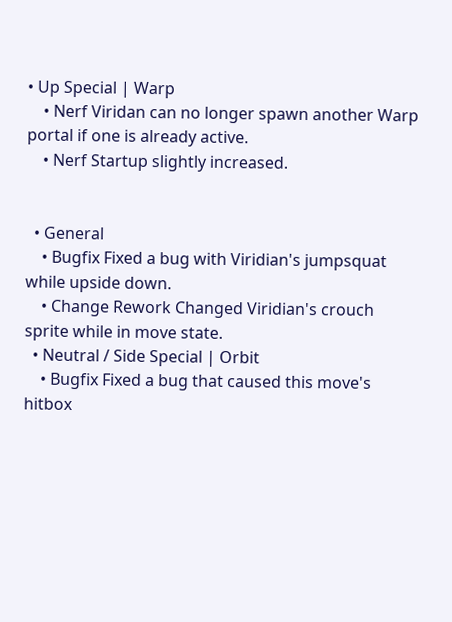• Up Special | Warp
    • Nerf Viridan can no longer spawn another Warp portal if one is already active.
    • Nerf Startup slightly increased.


  • General
    • Bugfix Fixed a bug with Viridian's jumpsquat while upside down.
    • Change Rework Changed Viridian's crouch sprite while in move state.
  • Neutral / Side Special | Orbit
    • Bugfix Fixed a bug that caused this move's hitbox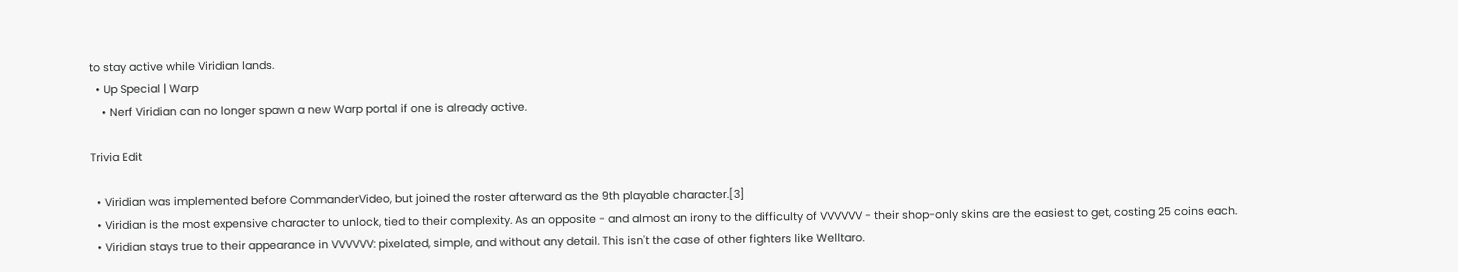to stay active while Viridian lands.
  • Up Special | Warp
    • Nerf Viridian can no longer spawn a new Warp portal if one is already active.

Trivia Edit

  • Viridian was implemented before CommanderVideo, but joined the roster afterward as the 9th playable character.[3]
  • Viridian is the most expensive character to unlock, tied to their complexity. As an opposite - and almost an irony to the difficulty of VVVVVV - their shop-only skins are the easiest to get, costing 25 coins each.
  • Viridian stays true to their appearance in VVVVVV: pixelated, simple, and without any detail. This isn't the case of other fighters like Welltaro.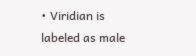• Viridian is labeled as male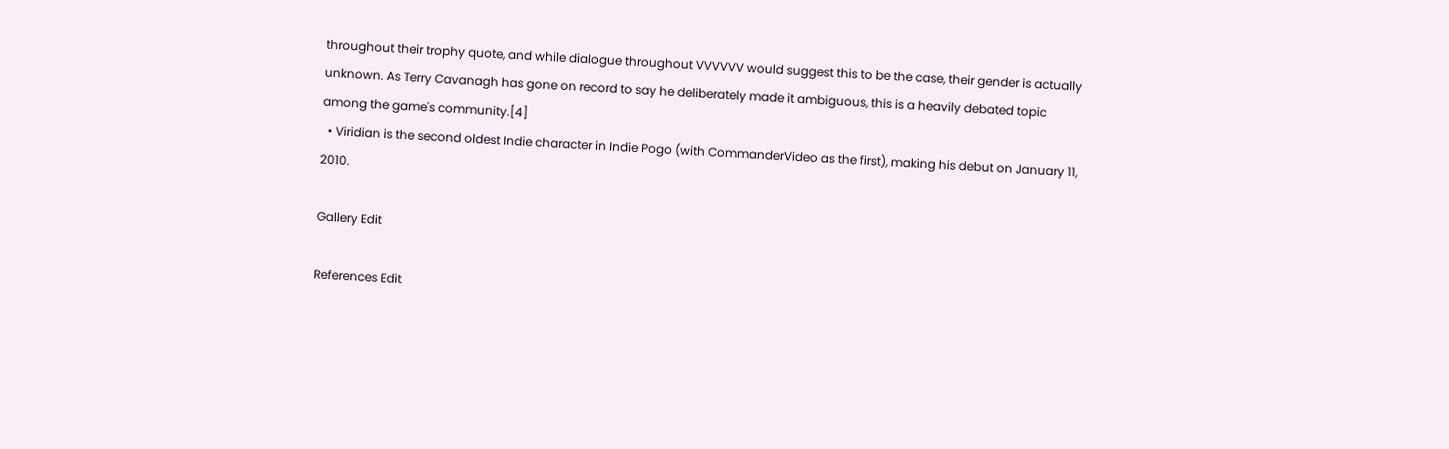throughout their trophy quote, and while dialogue throughout VVVVVV would suggest this to be the case, their gender is actually unknown. As Terry Cavanagh has gone on record to say he deliberately made it ambiguous, this is a heavily debated topic among the game's community.[4]
  • Viridian is the second oldest Indie character in Indie Pogo (with CommanderVideo as the first), making his debut on January 11, 2010.

Gallery Edit

References Edit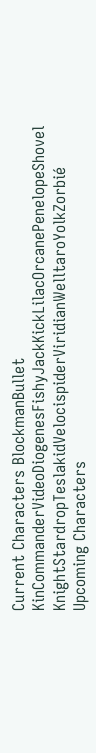Current Characters BlockmanBullet KinCommanderVideoDiogenesFishyJackKickLilacOrcanePenelopeShovel KnightStardropTeslakidVelocispiderViridianWelltaroYolkZorbié
Upcoming Characters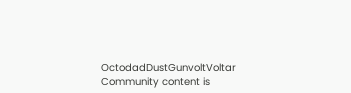OctodadDustGunvoltVoltar
Community content is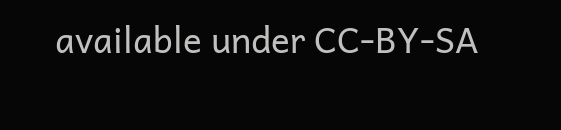available under CC-BY-SA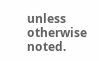unless otherwise noted.